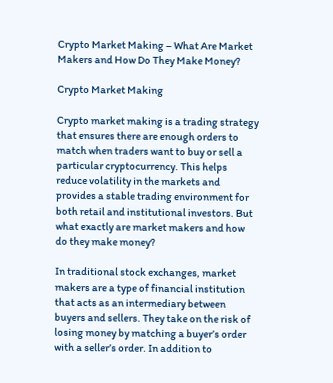Crypto Market Making – What Are Market Makers and How Do They Make Money?

Crypto Market Making

Crypto market making is a trading strategy that ensures there are enough orders to match when traders want to buy or sell a particular cryptocurrency. This helps reduce volatility in the markets and provides a stable trading environment for both retail and institutional investors. But what exactly are market makers and how do they make money?

In traditional stock exchanges, market makers are a type of financial institution that acts as an intermediary between buyers and sellers. They take on the risk of losing money by matching a buyer’s order with a seller’s order. In addition to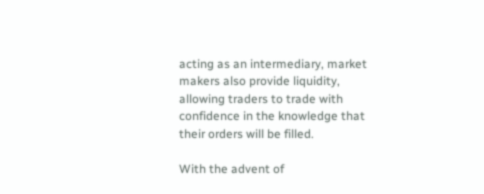acting as an intermediary, market makers also provide liquidity, allowing traders to trade with confidence in the knowledge that their orders will be filled.

With the advent of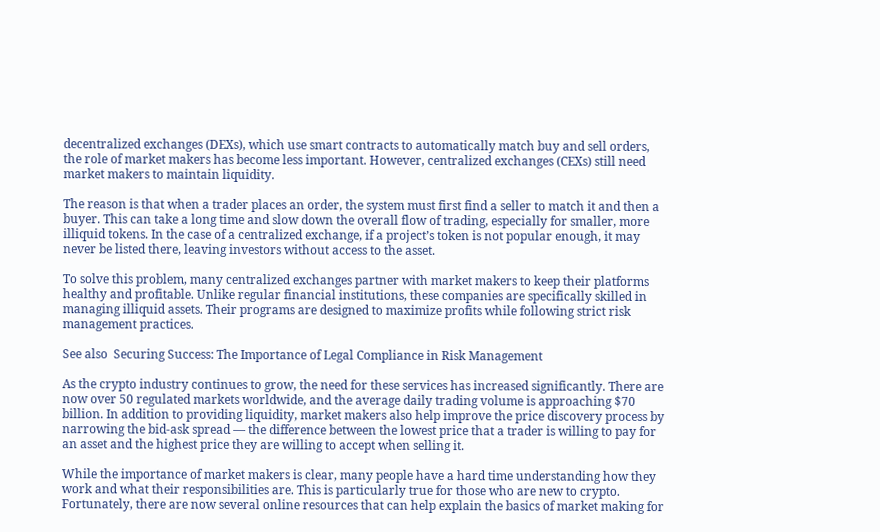decentralized exchanges (DEXs), which use smart contracts to automatically match buy and sell orders, the role of market makers has become less important. However, centralized exchanges (CEXs) still need market makers to maintain liquidity.

The reason is that when a trader places an order, the system must first find a seller to match it and then a buyer. This can take a long time and slow down the overall flow of trading, especially for smaller, more illiquid tokens. In the case of a centralized exchange, if a project’s token is not popular enough, it may never be listed there, leaving investors without access to the asset.

To solve this problem, many centralized exchanges partner with market makers to keep their platforms healthy and profitable. Unlike regular financial institutions, these companies are specifically skilled in managing illiquid assets. Their programs are designed to maximize profits while following strict risk management practices.

See also  Securing Success: The Importance of Legal Compliance in Risk Management

As the crypto industry continues to grow, the need for these services has increased significantly. There are now over 50 regulated markets worldwide, and the average daily trading volume is approaching $70 billion. In addition to providing liquidity, market makers also help improve the price discovery process by narrowing the bid-ask spread — the difference between the lowest price that a trader is willing to pay for an asset and the highest price they are willing to accept when selling it.

While the importance of market makers is clear, many people have a hard time understanding how they work and what their responsibilities are. This is particularly true for those who are new to crypto. Fortunately, there are now several online resources that can help explain the basics of market making for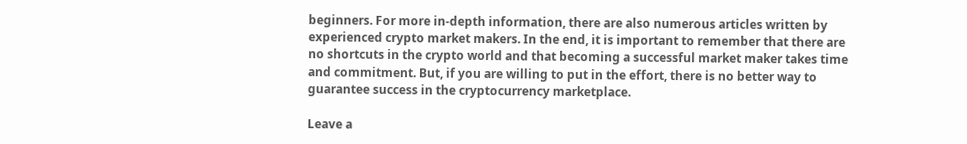beginners. For more in-depth information, there are also numerous articles written by experienced crypto market makers. In the end, it is important to remember that there are no shortcuts in the crypto world and that becoming a successful market maker takes time and commitment. But, if you are willing to put in the effort, there is no better way to guarantee success in the cryptocurrency marketplace.

Leave a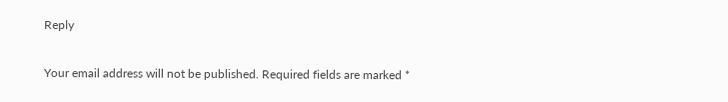Reply

Your email address will not be published. Required fields are marked *